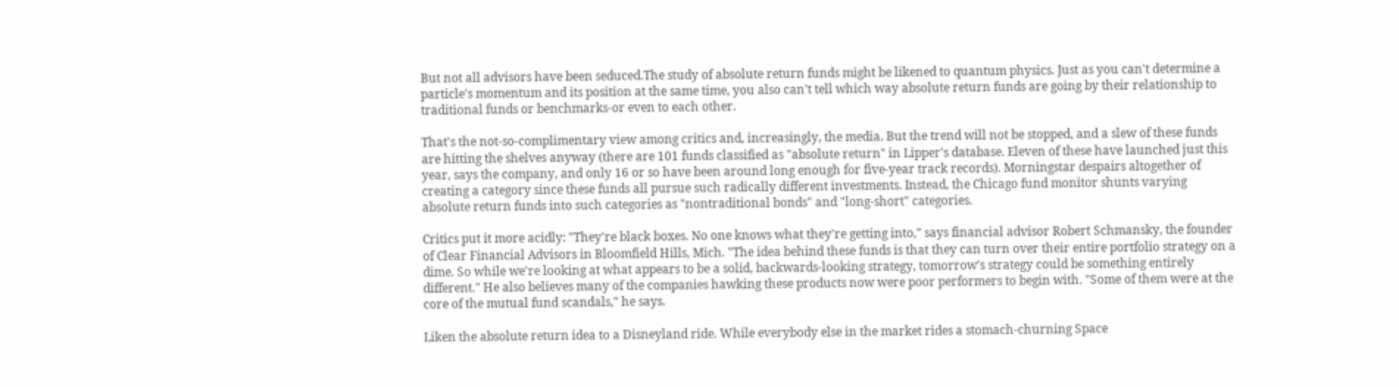But not all advisors have been seduced.The study of absolute return funds might be likened to quantum physics. Just as you can't determine a particle's momentum and its position at the same time, you also can't tell which way absolute return funds are going by their relationship to traditional funds or benchmarks-or even to each other.

That's the not-so-complimentary view among critics and, increasingly, the media. But the trend will not be stopped, and a slew of these funds are hitting the shelves anyway (there are 101 funds classified as "absolute return" in Lipper's database. Eleven of these have launched just this year, says the company, and only 16 or so have been around long enough for five-year track records). Morningstar despairs altogether of creating a category since these funds all pursue such radically different investments. Instead, the Chicago fund monitor shunts varying absolute return funds into such categories as "nontraditional bonds" and "long-short" categories.

Critics put it more acidly: "They're black boxes. No one knows what they're getting into," says financial advisor Robert Schmansky, the founder of Clear Financial Advisors in Bloomfield Hills, Mich. "The idea behind these funds is that they can turn over their entire portfolio strategy on a dime. So while we're looking at what appears to be a solid, backwards-looking strategy, tomorrow's strategy could be something entirely different." He also believes many of the companies hawking these products now were poor performers to begin with. "Some of them were at the core of the mutual fund scandals," he says.

Liken the absolute return idea to a Disneyland ride. While everybody else in the market rides a stomach-churning Space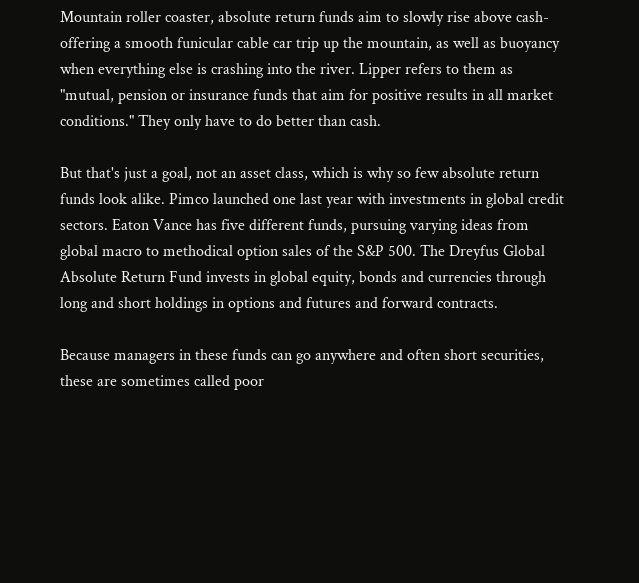Mountain roller coaster, absolute return funds aim to slowly rise above cash-offering a smooth funicular cable car trip up the mountain, as well as buoyancy when everything else is crashing into the river. Lipper refers to them as "mutual, pension or insurance funds that aim for positive results in all market conditions." They only have to do better than cash.

But that's just a goal, not an asset class, which is why so few absolute return funds look alike. Pimco launched one last year with investments in global credit sectors. Eaton Vance has five different funds, pursuing varying ideas from global macro to methodical option sales of the S&P 500. The Dreyfus Global Absolute Return Fund invests in global equity, bonds and currencies through long and short holdings in options and futures and forward contracts.

Because managers in these funds can go anywhere and often short securities, these are sometimes called poor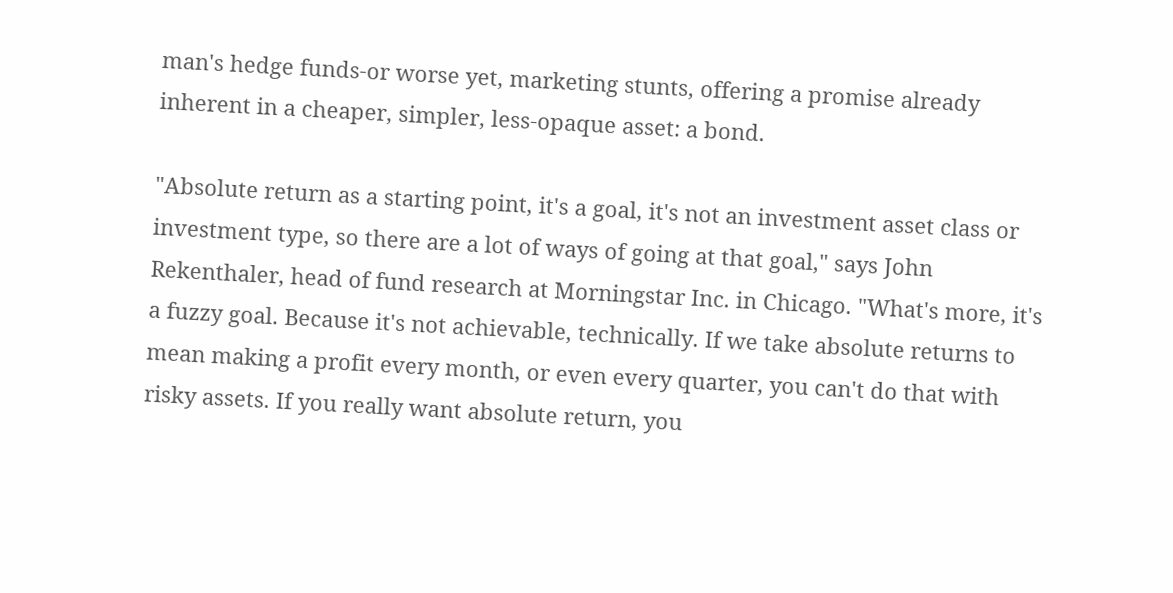man's hedge funds-or worse yet, marketing stunts, offering a promise already inherent in a cheaper, simpler, less-opaque asset: a bond.

"Absolute return as a starting point, it's a goal, it's not an investment asset class or investment type, so there are a lot of ways of going at that goal," says John Rekenthaler, head of fund research at Morningstar Inc. in Chicago. "What's more, it's a fuzzy goal. Because it's not achievable, technically. If we take absolute returns to mean making a profit every month, or even every quarter, you can't do that with risky assets. If you really want absolute return, you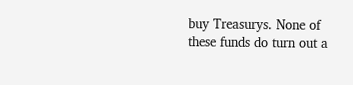buy Treasurys. None of these funds do turn out a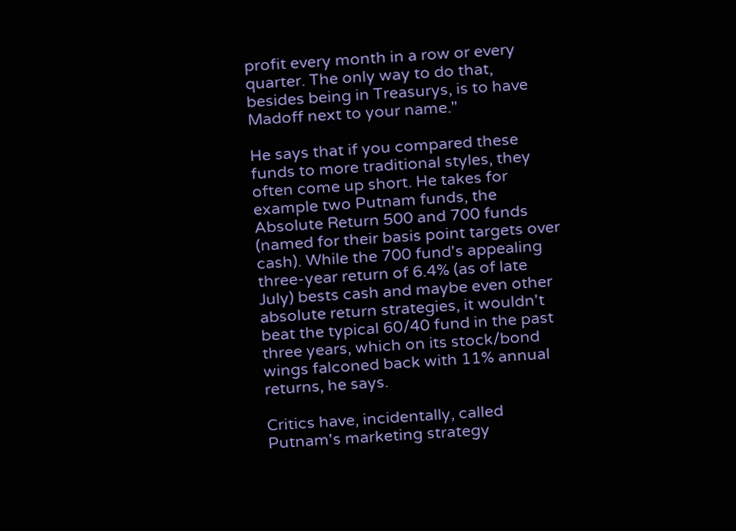profit every month in a row or every quarter. The only way to do that, besides being in Treasurys, is to have Madoff next to your name."

He says that if you compared these funds to more traditional styles, they often come up short. He takes for example two Putnam funds, the Absolute Return 500 and 700 funds (named for their basis point targets over cash). While the 700 fund's appealing three-year return of 6.4% (as of late July) bests cash and maybe even other absolute return strategies, it wouldn't beat the typical 60/40 fund in the past three years, which on its stock/bond wings falconed back with 11% annual returns, he says.

Critics have, incidentally, called Putnam's marketing strategy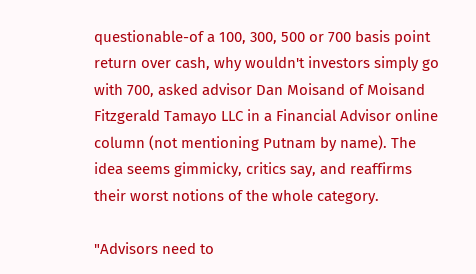questionable-of a 100, 300, 500 or 700 basis point return over cash, why wouldn't investors simply go with 700, asked advisor Dan Moisand of Moisand Fitzgerald Tamayo LLC in a Financial Advisor online column (not mentioning Putnam by name). The idea seems gimmicky, critics say, and reaffirms their worst notions of the whole category.

"Advisors need to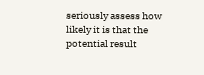seriously assess how likely it is that the potential result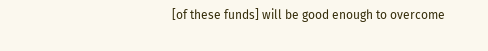[of these funds] will be good enough to overcome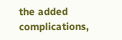the added complications,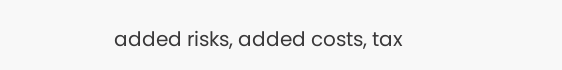added risks, added costs, tax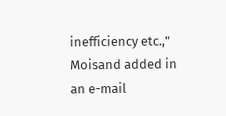inefficiency etc.," Moisand added in an e-mail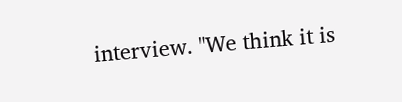interview. "We think it is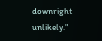downright unlikely."